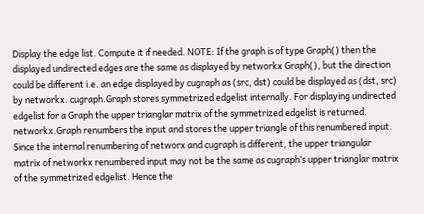Display the edge list. Compute it if needed. NOTE: If the graph is of type Graph() then the displayed undirected edges are the same as displayed by networkx Graph(), but the direction could be different i.e. an edge displayed by cugraph as (src, dst) could be displayed as (dst, src) by networkx. cugraph.Graph stores symmetrized edgelist internally. For displaying undirected edgelist for a Graph the upper trianglar matrix of the symmetrized edgelist is returned. networkx.Graph renumbers the input and stores the upper triangle of this renumbered input. Since the internal renumbering of networx and cugraph is different, the upper triangular matrix of networkx renumbered input may not be the same as cugraph’s upper trianglar matrix of the symmetrized edgelist. Hence the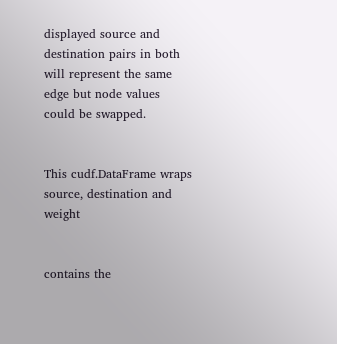displayed source and destination pairs in both will represent the same edge but node values could be swapped.


This cudf.DataFrame wraps source, destination and weight


contains the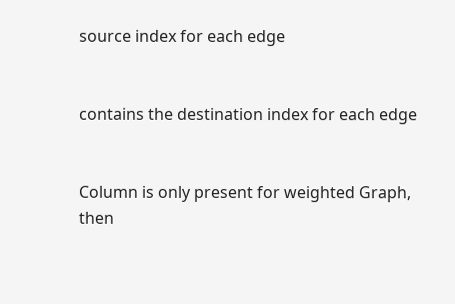source index for each edge


contains the destination index for each edge


Column is only present for weighted Graph, then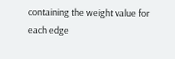containing the weight value for each edge